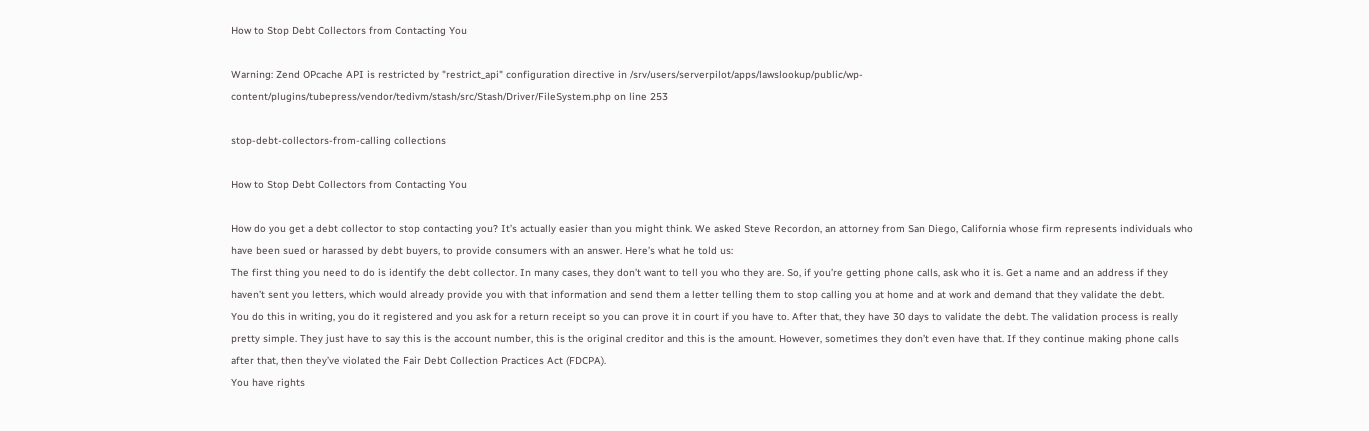How to Stop Debt Collectors from Contacting You

Warning: Zend OPcache API is restricted by "restrict_api" configuration directive in /srv/users/serverpilot/apps/lawslookup/public/wp-content/plugins/tubepress/vendor/tedivm/stash/src/Stash/Driver/FileSystem.php on line 253

stop-debt-collectors-from-calling collections

How to Stop Debt Collectors from Contacting You

How do you get a debt collector to stop contacting you? It’s actually easier than you might think. We asked Steve Recordon, an attorney from San Diego, California whose firm represents individuals who have been sued or harassed by debt buyers, to provide consumers with an answer. Here’s what he told us:
The first thing you need to do is identify the debt collector. In many cases, they don’t want to tell you who they are. So, if you’re getting phone calls, ask who it is. Get a name and an address if they haven’t sent you letters, which would already provide you with that information and send them a letter telling them to stop calling you at home and at work and demand that they validate the debt.
You do this in writing, you do it registered and you ask for a return receipt so you can prove it in court if you have to. After that, they have 30 days to validate the debt. The validation process is really pretty simple. They just have to say this is the account number, this is the original creditor and this is the amount. However, sometimes they don’t even have that. If they continue making phone calls after that, then they’ve violated the Fair Debt Collection Practices Act (FDCPA).
You have rights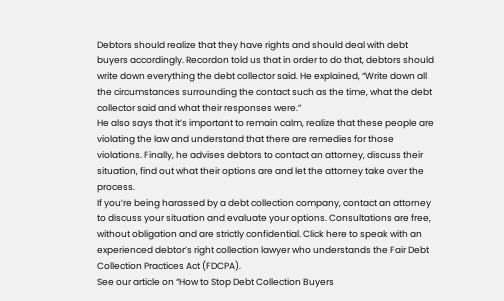Debtors should realize that they have rights and should deal with debt buyers accordingly. Recordon told us that in order to do that, debtors should write down everything the debt collector said. He explained, “Write down all the circumstances surrounding the contact such as the time, what the debt collector said and what their responses were.”
He also says that it’s important to remain calm, realize that these people are violating the law and understand that there are remedies for those violations. Finally, he advises debtors to contact an attorney, discuss their situation, find out what their options are and let the attorney take over the process.
If you’re being harassed by a debt collection company, contact an attorney to discuss your situation and evaluate your options. Consultations are free, without obligation and are strictly confidential. Click here to speak with an experienced debtor’s right collection lawyer who understands the Fair Debt Collection Practices Act (FDCPA).
See our article on “How to Stop Debt Collection Buyers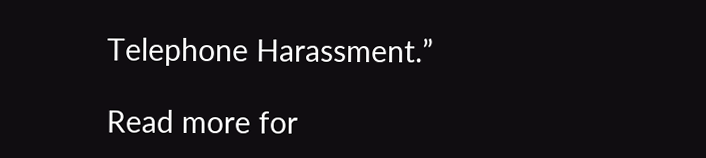Telephone Harassment.”

Read more for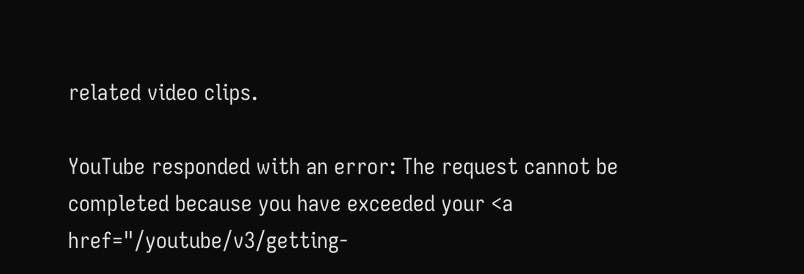related video clips.

YouTube responded with an error: The request cannot be completed because you have exceeded your <a href="/youtube/v3/getting-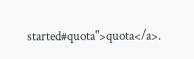started#quota">quota</a>.